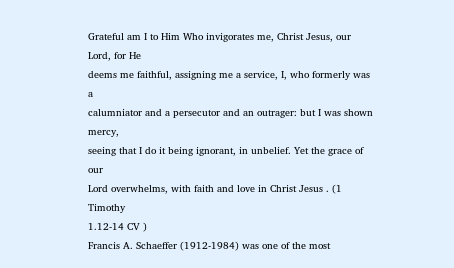Grateful am I to Him Who invigorates me, Christ Jesus, our Lord, for He
deems me faithful, assigning me a service, I, who formerly was a
calumniator and a persecutor and an outrager: but I was shown mercy,
seeing that I do it being ignorant, in unbelief. Yet the grace of our
Lord overwhelms, with faith and love in Christ Jesus . (1 Timothy
1.12-14 CV )
Francis A. Schaeffer (1912-1984) was one of the most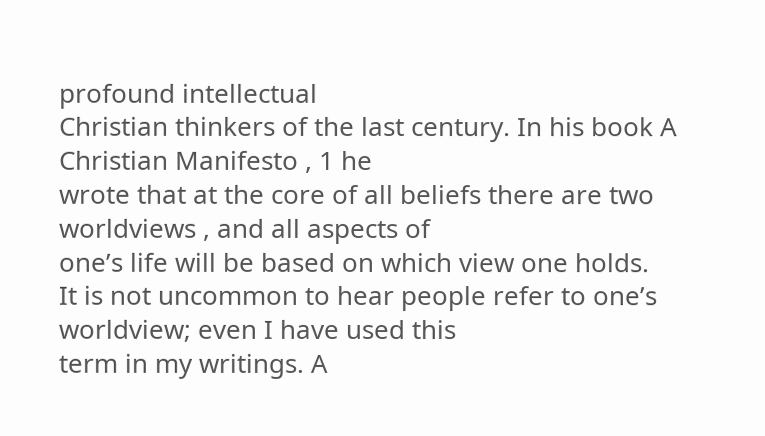profound intellectual
Christian thinkers of the last century. In his book A Christian Manifesto , 1 he
wrote that at the core of all beliefs there are two worldviews , and all aspects of
one’s life will be based on which view one holds.
It is not uncommon to hear people refer to one’s worldview; even I have used this
term in my writings. A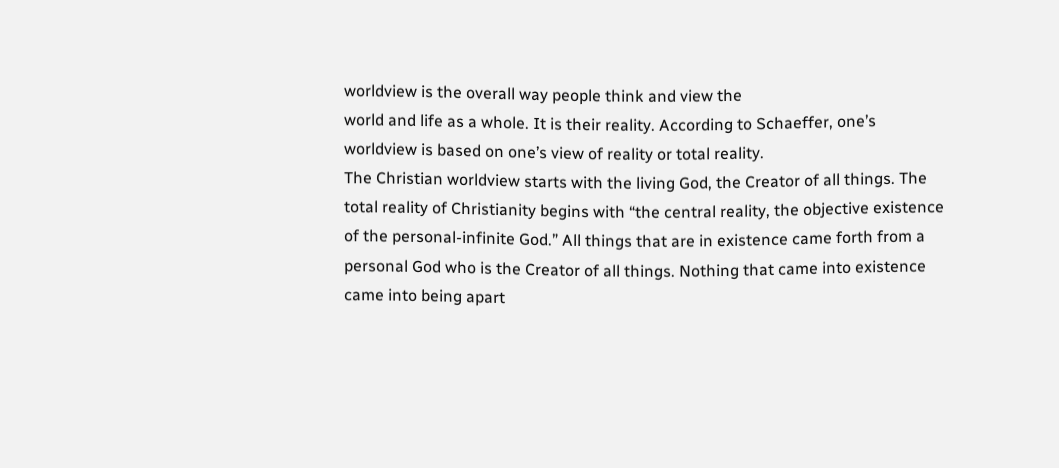worldview is the overall way people think and view the
world and life as a whole. It is their reality. According to Schaeffer, one’s
worldview is based on one’s view of reality or total reality.
The Christian worldview starts with the living God, the Creator of all things. The
total reality of Christianity begins with “the central reality, the objective existence
of the personal-infinite God.” All things that are in existence came forth from a
personal God who is the Creator of all things. Nothing that came into existence
came into being apart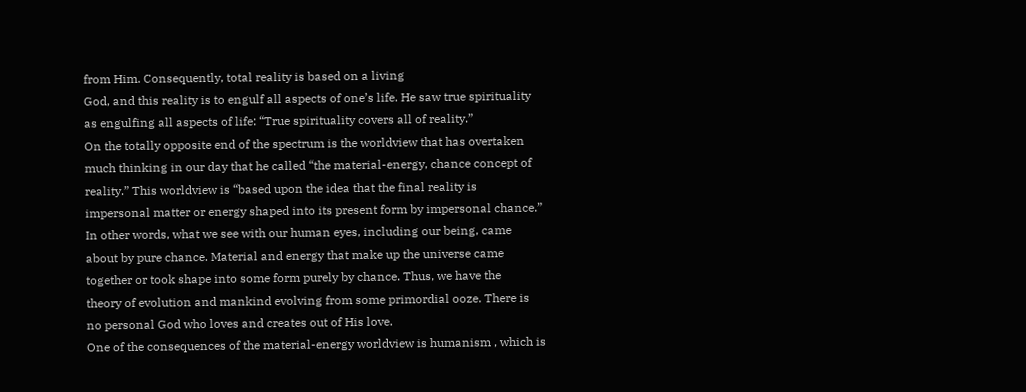from Him. Consequently, total reality is based on a living
God, and this reality is to engulf all aspects of one’s life. He saw true spirituality
as engulfing all aspects of life: “True spirituality covers all of reality.”
On the totally opposite end of the spectrum is the worldview that has overtaken
much thinking in our day that he called “the material-energy, chance concept of
reality.” This worldview is “based upon the idea that the final reality is
impersonal matter or energy shaped into its present form by impersonal chance.”
In other words, what we see with our human eyes, including our being, came
about by pure chance. Material and energy that make up the universe came
together or took shape into some form purely by chance. Thus, we have the
theory of evolution and mankind evolving from some primordial ooze. There is
no personal God who loves and creates out of His love.
One of the consequences of the material-energy worldview is humanism , which is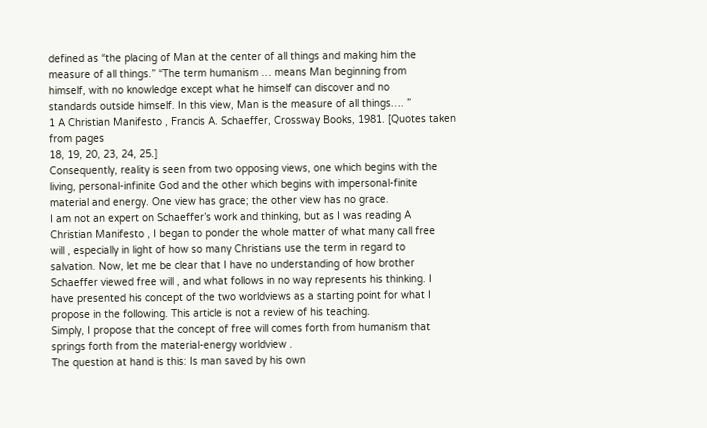defined as “the placing of Man at the center of all things and making him the
measure of all things.” “The term humanism … means Man beginning from
himself, with no knowledge except what he himself can discover and no
standards outside himself. In this view, Man is the measure of all things…. ”
1 A Christian Manifesto , Francis A. Schaeffer, Crossway Books, 1981. [Quotes taken from pages
18, 19, 20, 23, 24, 25.]
Consequently, reality is seen from two opposing views, one which begins with the
living, personal-infinite God and the other which begins with impersonal-finite
material and energy. One view has grace; the other view has no grace.
I am not an expert on Schaeffer’s work and thinking, but as I was reading A
Christian Manifesto , I began to ponder the whole matter of what many call free
will , especially in light of how so many Christians use the term in regard to
salvation. Now, let me be clear that I have no understanding of how brother
Schaeffer viewed free will , and what follows in no way represents his thinking. I
have presented his concept of the two worldviews as a starting point for what I
propose in the following. This article is not a review of his teaching.
Simply, I propose that the concept of free will comes forth from humanism that
springs forth from the material-energy worldview .
The question at hand is this: Is man saved by his own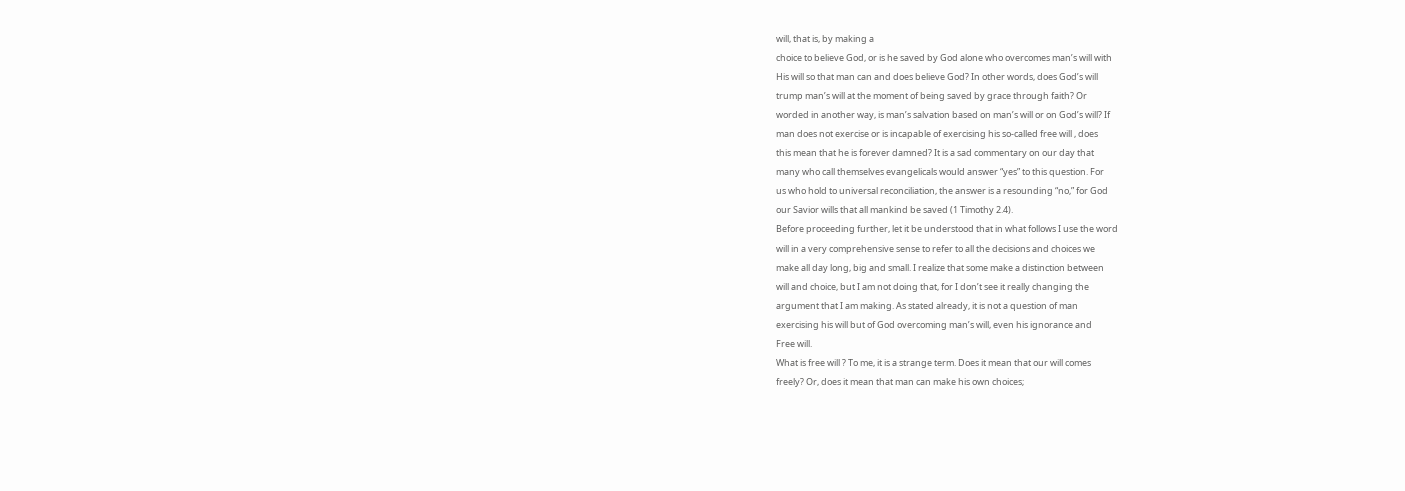will, that is, by making a
choice to believe God, or is he saved by God alone who overcomes man’s will with
His will so that man can and does believe God? In other words, does God’s will
trump man’s will at the moment of being saved by grace through faith? Or
worded in another way, is man’s salvation based on man’s will or on God’s will? If
man does not exercise or is incapable of exercising his so-called free will , does
this mean that he is forever damned? It is a sad commentary on our day that
many who call themselves evangelicals would answer “yes” to this question. For
us who hold to universal reconciliation, the answer is a resounding “no,” for God
our Savior wills that all mankind be saved (1 Timothy 2.4).
Before proceeding further, let it be understood that in what follows I use the word
will in a very comprehensive sense to refer to all the decisions and choices we
make all day long, big and small. I realize that some make a distinction between
will and choice, but I am not doing that, for I don’t see it really changing the
argument that I am making. As stated already, it is not a question of man
exercising his will but of God overcoming man’s will, even his ignorance and
Free will.
What is free will ? To me, it is a strange term. Does it mean that our will comes
freely? Or, does it mean that man can make his own choices;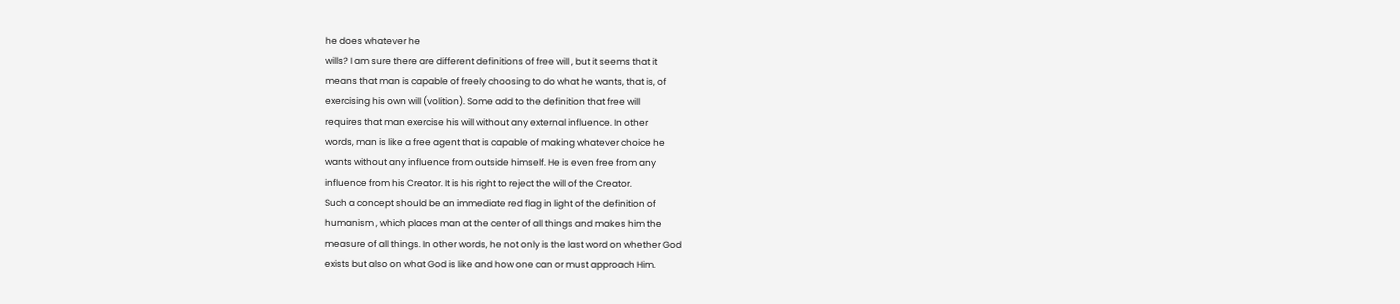he does whatever he
wills? I am sure there are different definitions of free will , but it seems that it
means that man is capable of freely choosing to do what he wants, that is, of
exercising his own will (volition). Some add to the definition that free will
requires that man exercise his will without any external influence. In other
words, man is like a free agent that is capable of making whatever choice he
wants without any influence from outside himself. He is even free from any
influence from his Creator. It is his right to reject the will of the Creator.
Such a concept should be an immediate red flag in light of the definition of
humanism , which places man at the center of all things and makes him the
measure of all things. In other words, he not only is the last word on whether God
exists but also on what God is like and how one can or must approach Him.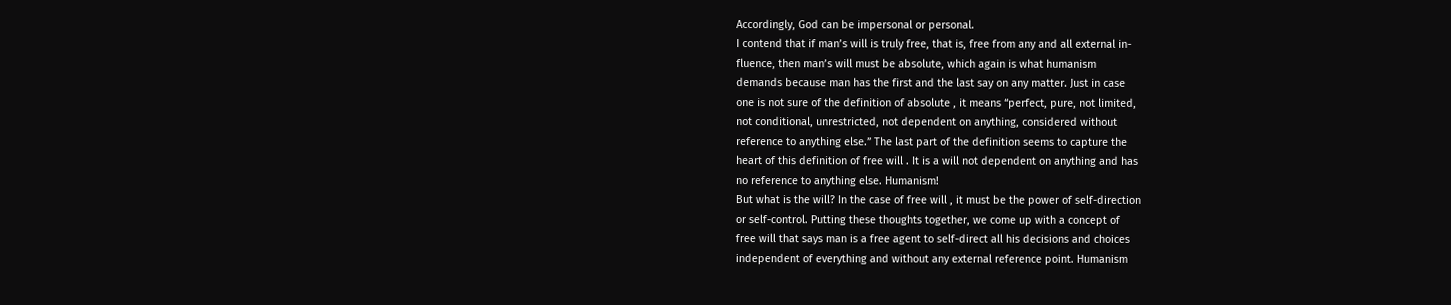Accordingly, God can be impersonal or personal.
I contend that if man’s will is truly free, that is, free from any and all external in-
fluence, then man’s will must be absolute, which again is what humanism
demands because man has the first and the last say on any matter. Just in case
one is not sure of the definition of absolute , it means “perfect, pure, not limited,
not conditional, unrestricted, not dependent on anything, considered without
reference to anything else.” The last part of the definition seems to capture the
heart of this definition of free will . It is a will not dependent on anything and has
no reference to anything else. Humanism!
But what is the will? In the case of free will , it must be the power of self-direction
or self-control. Putting these thoughts together, we come up with a concept of
free will that says man is a free agent to self-direct all his decisions and choices
independent of everything and without any external reference point. Humanism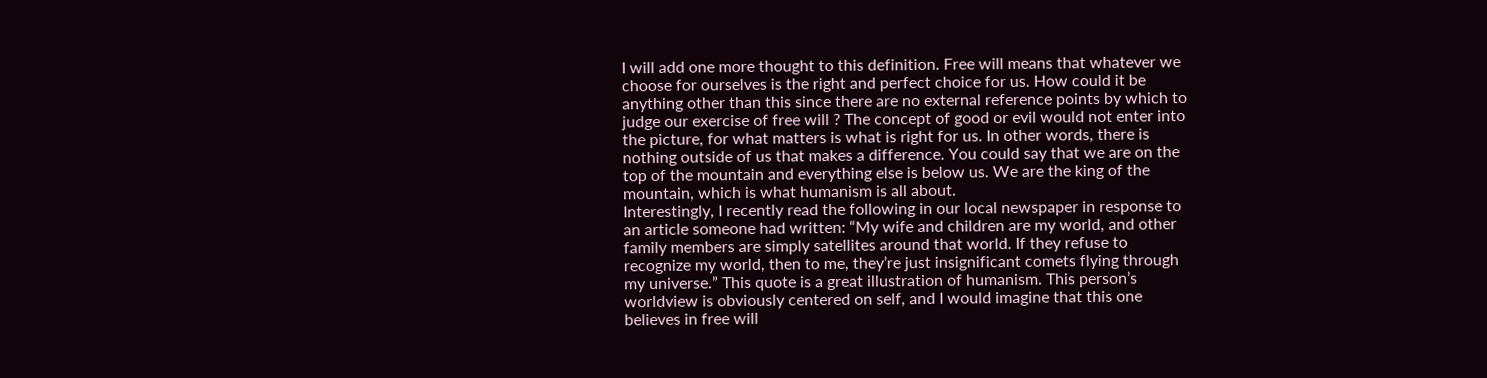I will add one more thought to this definition. Free will means that whatever we
choose for ourselves is the right and perfect choice for us. How could it be
anything other than this since there are no external reference points by which to
judge our exercise of free will ? The concept of good or evil would not enter into
the picture, for what matters is what is right for us. In other words, there is
nothing outside of us that makes a difference. You could say that we are on the
top of the mountain and everything else is below us. We are the king of the
mountain, which is what humanism is all about.
Interestingly, I recently read the following in our local newspaper in response to
an article someone had written: “My wife and children are my world, and other
family members are simply satellites around that world. If they refuse to
recognize my world, then to me, they’re just insignificant comets flying through
my universe.” This quote is a great illustration of humanism. This person’s
worldview is obviously centered on self, and I would imagine that this one
believes in free will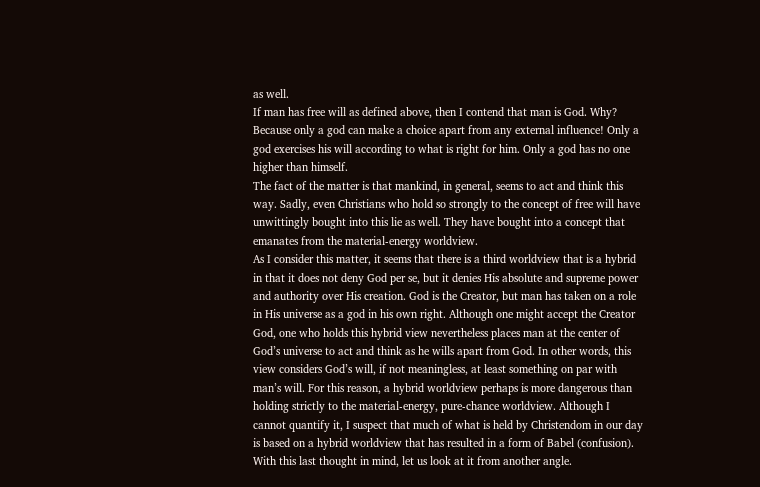as well.
If man has free will as defined above, then I contend that man is God. Why?
Because only a god can make a choice apart from any external influence! Only a
god exercises his will according to what is right for him. Only a god has no one
higher than himself.
The fact of the matter is that mankind, in general, seems to act and think this
way. Sadly, even Christians who hold so strongly to the concept of free will have
unwittingly bought into this lie as well. They have bought into a concept that
emanates from the material-energy worldview.
As I consider this matter, it seems that there is a third worldview that is a hybrid
in that it does not deny God per se, but it denies His absolute and supreme power
and authority over His creation. God is the Creator, but man has taken on a role
in His universe as a god in his own right. Although one might accept the Creator
God, one who holds this hybrid view nevertheless places man at the center of
God’s universe to act and think as he wills apart from God. In other words, this
view considers God’s will, if not meaningless, at least something on par with
man’s will. For this reason, a hybrid worldview perhaps is more dangerous than
holding strictly to the material-energy, pure-chance worldview. Although I
cannot quantify it, I suspect that much of what is held by Christendom in our day
is based on a hybrid worldview that has resulted in a form of Babel (confusion).
With this last thought in mind, let us look at it from another angle.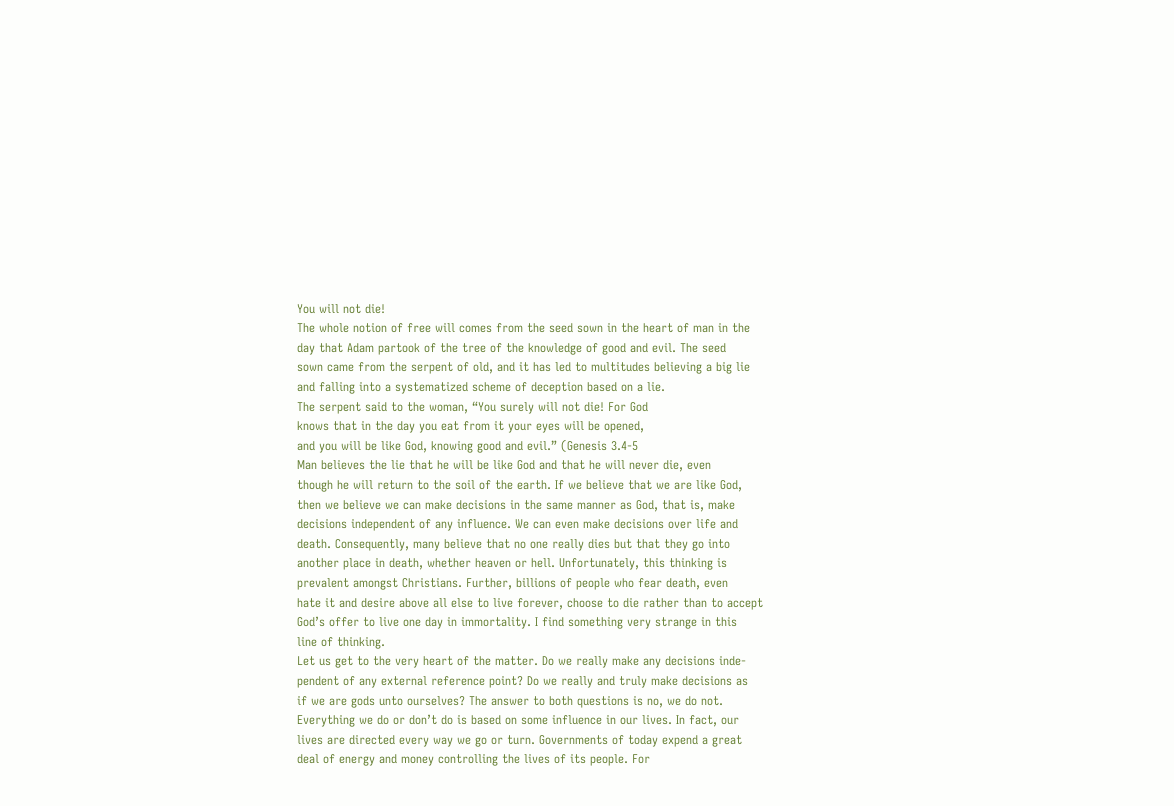You will not die!
The whole notion of free will comes from the seed sown in the heart of man in the
day that Adam partook of the tree of the knowledge of good and evil. The seed
sown came from the serpent of old, and it has led to multitudes believing a big lie
and falling into a systematized scheme of deception based on a lie.
The serpent said to the woman, “You surely will not die! For God
knows that in the day you eat from it your eyes will be opened,
and you will be like God, knowing good and evil.” (Genesis 3.4-5
Man believes the lie that he will be like God and that he will never die, even
though he will return to the soil of the earth. If we believe that we are like God,
then we believe we can make decisions in the same manner as God, that is, make
decisions independent of any influence. We can even make decisions over life and
death. Consequently, many believe that no one really dies but that they go into
another place in death, whether heaven or hell. Unfortunately, this thinking is
prevalent amongst Christians. Further, billions of people who fear death, even
hate it and desire above all else to live forever, choose to die rather than to accept
God’s offer to live one day in immortality. I find something very strange in this
line of thinking.
Let us get to the very heart of the matter. Do we really make any decisions inde-
pendent of any external reference point? Do we really and truly make decisions as
if we are gods unto ourselves? The answer to both questions is no, we do not.
Everything we do or don’t do is based on some influence in our lives. In fact, our
lives are directed every way we go or turn. Governments of today expend a great
deal of energy and money controlling the lives of its people. For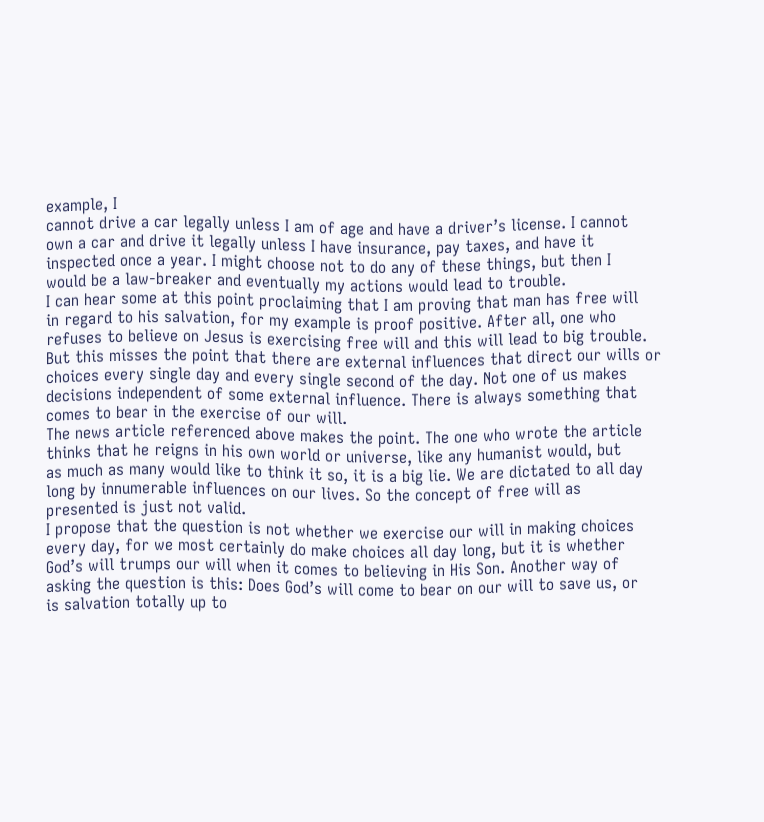example, I
cannot drive a car legally unless I am of age and have a driver’s license. I cannot
own a car and drive it legally unless I have insurance, pay taxes, and have it
inspected once a year. I might choose not to do any of these things, but then I
would be a law-breaker and eventually my actions would lead to trouble.
I can hear some at this point proclaiming that I am proving that man has free will
in regard to his salvation, for my example is proof positive. After all, one who
refuses to believe on Jesus is exercising free will and this will lead to big trouble.
But this misses the point that there are external influences that direct our wills or
choices every single day and every single second of the day. Not one of us makes
decisions independent of some external influence. There is always something that
comes to bear in the exercise of our will.
The news article referenced above makes the point. The one who wrote the article
thinks that he reigns in his own world or universe, like any humanist would, but
as much as many would like to think it so, it is a big lie. We are dictated to all day
long by innumerable influences on our lives. So the concept of free will as
presented is just not valid.
I propose that the question is not whether we exercise our will in making choices
every day, for we most certainly do make choices all day long, but it is whether
God’s will trumps our will when it comes to believing in His Son. Another way of
asking the question is this: Does God’s will come to bear on our will to save us, or
is salvation totally up to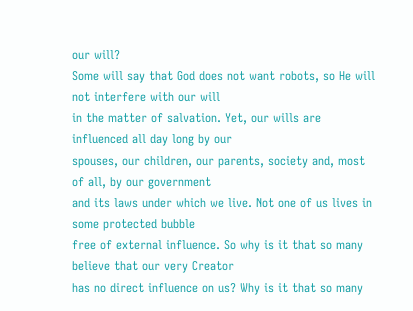our will?
Some will say that God does not want robots, so He will not interfere with our will
in the matter of salvation. Yet, our wills are influenced all day long by our
spouses, our children, our parents, society and, most of all, by our government
and its laws under which we live. Not one of us lives in some protected bubble
free of external influence. So why is it that so many believe that our very Creator
has no direct influence on us? Why is it that so many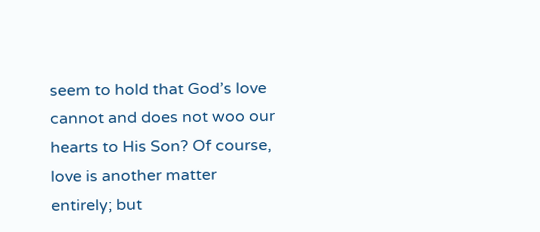seem to hold that God’s love
cannot and does not woo our hearts to His Son? Of course, love is another matter
entirely; but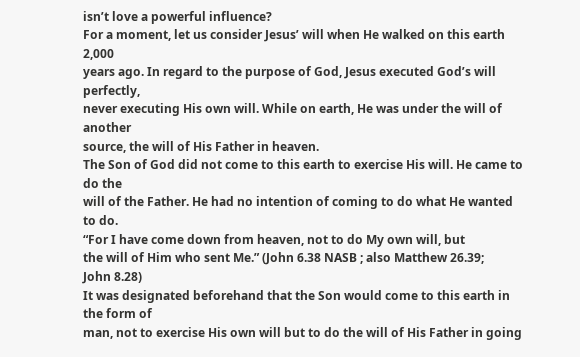isn’t love a powerful influence?
For a moment, let us consider Jesus’ will when He walked on this earth 2,000
years ago. In regard to the purpose of God, Jesus executed God’s will perfectly,
never executing His own will. While on earth, He was under the will of another
source, the will of His Father in heaven.
The Son of God did not come to this earth to exercise His will. He came to do the
will of the Father. He had no intention of coming to do what He wanted to do.
“For I have come down from heaven, not to do My own will, but
the will of Him who sent Me.” (John 6.38 NASB ; also Matthew 26.39;
John 8.28)
It was designated beforehand that the Son would come to this earth in the form of
man, not to exercise His own will but to do the will of His Father in going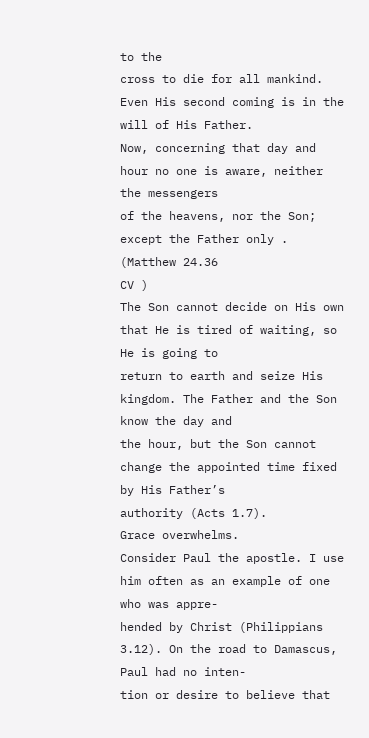to the
cross to die for all mankind. Even His second coming is in the will of His Father.
Now, concerning that day and hour no one is aware, neither the messengers
of the heavens, nor the Son; except the Father only . (Matthew 24.36
CV )
The Son cannot decide on His own that He is tired of waiting, so He is going to
return to earth and seize His kingdom. The Father and the Son know the day and
the hour, but the Son cannot change the appointed time fixed by His Father’s
authority (Acts 1.7).
Grace overwhelms.
Consider Paul the apostle. I use him often as an example of one who was appre-
hended by Christ (Philippians 3.12). On the road to Damascus, Paul had no inten-
tion or desire to believe that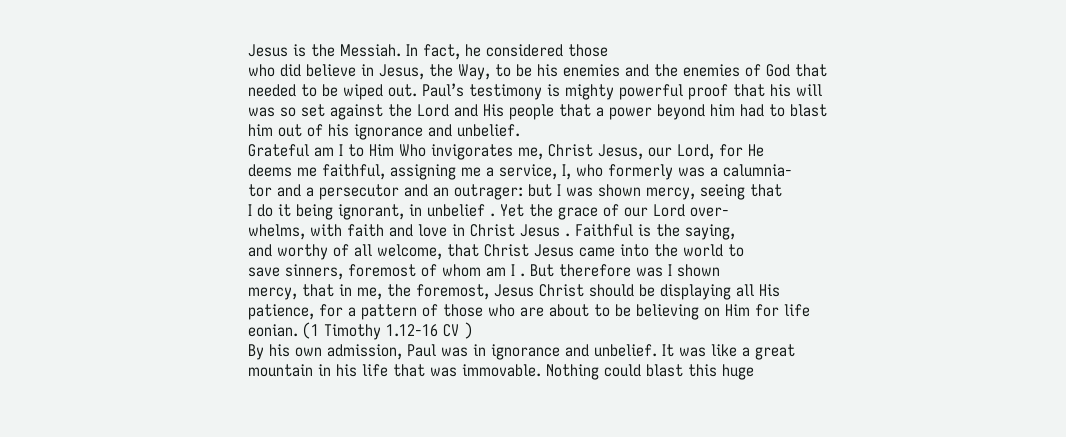Jesus is the Messiah. In fact, he considered those
who did believe in Jesus, the Way, to be his enemies and the enemies of God that
needed to be wiped out. Paul’s testimony is mighty powerful proof that his will
was so set against the Lord and His people that a power beyond him had to blast
him out of his ignorance and unbelief.
Grateful am I to Him Who invigorates me, Christ Jesus, our Lord, for He
deems me faithful, assigning me a service, I, who formerly was a calumnia-
tor and a persecutor and an outrager: but I was shown mercy, seeing that
I do it being ignorant, in unbelief . Yet the grace of our Lord over-
whelms, with faith and love in Christ Jesus . Faithful is the saying,
and worthy of all welcome, that Christ Jesus came into the world to
save sinners, foremost of whom am I . But therefore was I shown
mercy, that in me, the foremost, Jesus Christ should be displaying all His
patience, for a pattern of those who are about to be believing on Him for life
eonian. (1 Timothy 1.12-16 CV )
By his own admission, Paul was in ignorance and unbelief. It was like a great
mountain in his life that was immovable. Nothing could blast this huge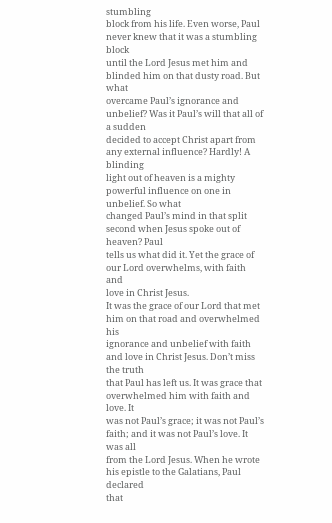stumbling
block from his life. Even worse, Paul never knew that it was a stumbling block
until the Lord Jesus met him and blinded him on that dusty road. But what
overcame Paul’s ignorance and unbelief? Was it Paul’s will that all of a sudden
decided to accept Christ apart from any external influence? Hardly! A blinding
light out of heaven is a mighty powerful influence on one in unbelief. So what
changed Paul’s mind in that split second when Jesus spoke out of heaven? Paul
tells us what did it. Yet the grace of our Lord overwhelms, with faith and
love in Christ Jesus.
It was the grace of our Lord that met him on that road and overwhelmed his
ignorance and unbelief with faith and love in Christ Jesus. Don’t miss the truth
that Paul has left us. It was grace that overwhelmed him with faith and love. It
was not Paul’s grace; it was not Paul’s faith; and it was not Paul’s love. It was all
from the Lord Jesus. When he wrote his epistle to the Galatians, Paul declared
that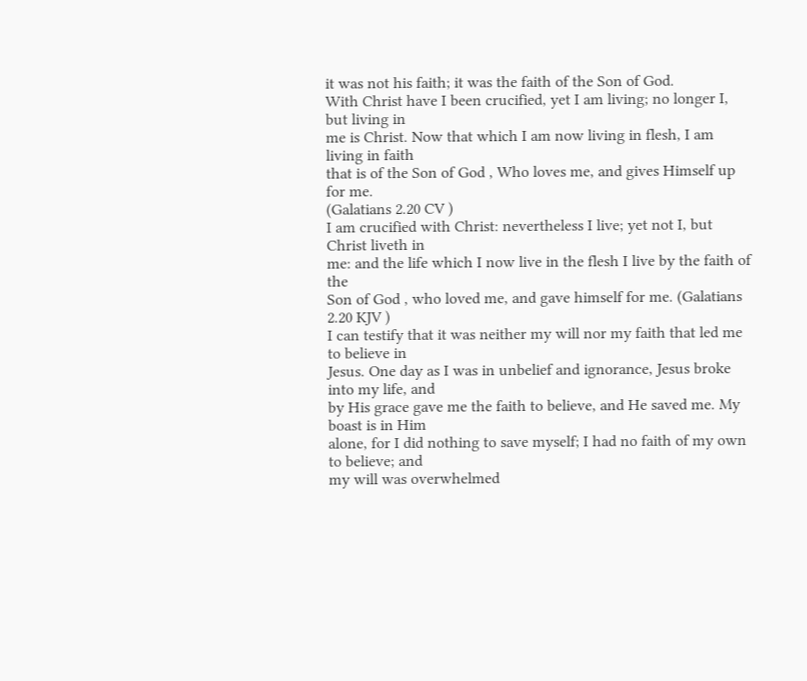it was not his faith; it was the faith of the Son of God.
With Christ have I been crucified, yet I am living; no longer I, but living in
me is Christ. Now that which I am now living in flesh, I am living in faith
that is of the Son of God , Who loves me, and gives Himself up for me.
(Galatians 2.20 CV )
I am crucified with Christ: nevertheless I live; yet not I, but Christ liveth in
me: and the life which I now live in the flesh I live by the faith of the
Son of God , who loved me, and gave himself for me. (Galatians 2.20 KJV )
I can testify that it was neither my will nor my faith that led me to believe in
Jesus. One day as I was in unbelief and ignorance, Jesus broke into my life, and
by His grace gave me the faith to believe, and He saved me. My boast is in Him
alone, for I did nothing to save myself; I had no faith of my own to believe; and
my will was overwhelmed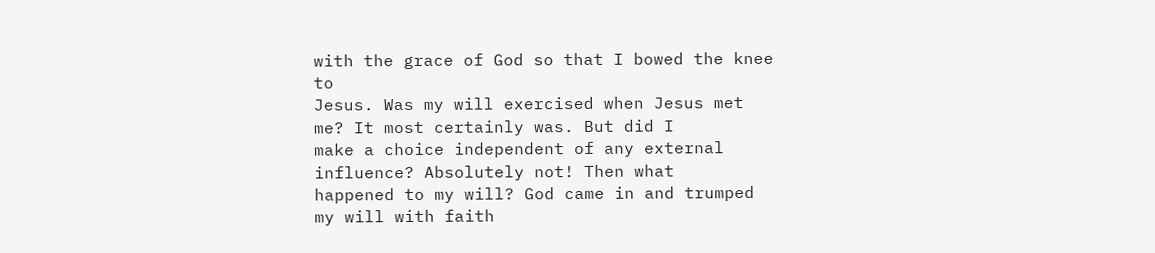with the grace of God so that I bowed the knee to
Jesus. Was my will exercised when Jesus met me? It most certainly was. But did I
make a choice independent of any external influence? Absolutely not! Then what
happened to my will? God came in and trumped my will with faith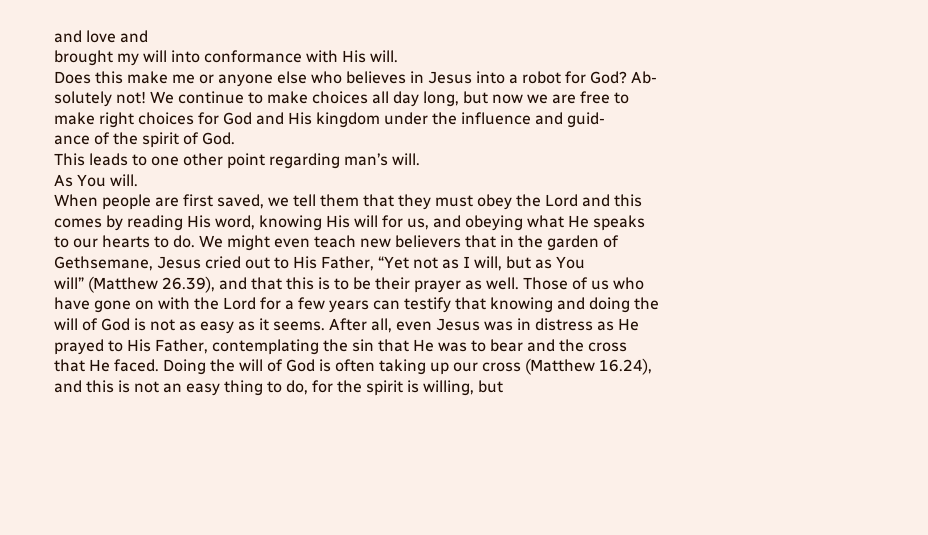and love and
brought my will into conformance with His will.
Does this make me or anyone else who believes in Jesus into a robot for God? Ab-
solutely not! We continue to make choices all day long, but now we are free to
make right choices for God and His kingdom under the influence and guid-
ance of the spirit of God.
This leads to one other point regarding man’s will.
As You will.
When people are first saved, we tell them that they must obey the Lord and this
comes by reading His word, knowing His will for us, and obeying what He speaks
to our hearts to do. We might even teach new believers that in the garden of
Gethsemane, Jesus cried out to His Father, “Yet not as I will, but as You
will” (Matthew 26.39), and that this is to be their prayer as well. Those of us who
have gone on with the Lord for a few years can testify that knowing and doing the
will of God is not as easy as it seems. After all, even Jesus was in distress as He
prayed to His Father, contemplating the sin that He was to bear and the cross
that He faced. Doing the will of God is often taking up our cross (Matthew 16.24),
and this is not an easy thing to do, for the spirit is willing, but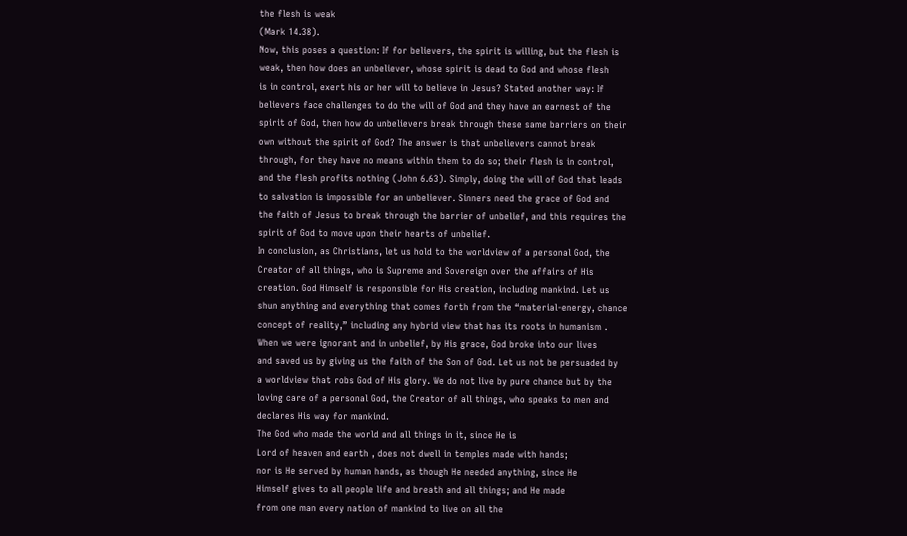the flesh is weak
(Mark 14.38).
Now, this poses a question: If for believers, the spirit is willing, but the flesh is
weak, then how does an unbeliever, whose spirit is dead to God and whose flesh
is in control, exert his or her will to believe in Jesus? Stated another way: If
believers face challenges to do the will of God and they have an earnest of the
spirit of God, then how do unbelievers break through these same barriers on their
own without the spirit of God? The answer is that unbelievers cannot break
through, for they have no means within them to do so; their flesh is in control,
and the flesh profits nothing (John 6.63). Simply, doing the will of God that leads
to salvation is impossible for an unbeliever. Sinners need the grace of God and
the faith of Jesus to break through the barrier of unbelief, and this requires the
spirit of God to move upon their hearts of unbelief.
In conclusion, as Christians, let us hold to the worldview of a personal God, the
Creator of all things, who is Supreme and Sovereign over the affairs of His
creation. God Himself is responsible for His creation, including mankind. Let us
shun anything and everything that comes forth from the “material-energy, chance
concept of reality,” including any hybrid view that has its roots in humanism .
When we were ignorant and in unbelief, by His grace, God broke into our lives
and saved us by giving us the faith of the Son of God. Let us not be persuaded by
a worldview that robs God of His glory. We do not live by pure chance but by the
loving care of a personal God, the Creator of all things, who speaks to men and
declares His way for mankind.
The God who made the world and all things in it, since He is
Lord of heaven and earth , does not dwell in temples made with hands;
nor is He served by human hands, as though He needed anything, since He
Himself gives to all people life and breath and all things; and He made
from one man every nation of mankind to live on all the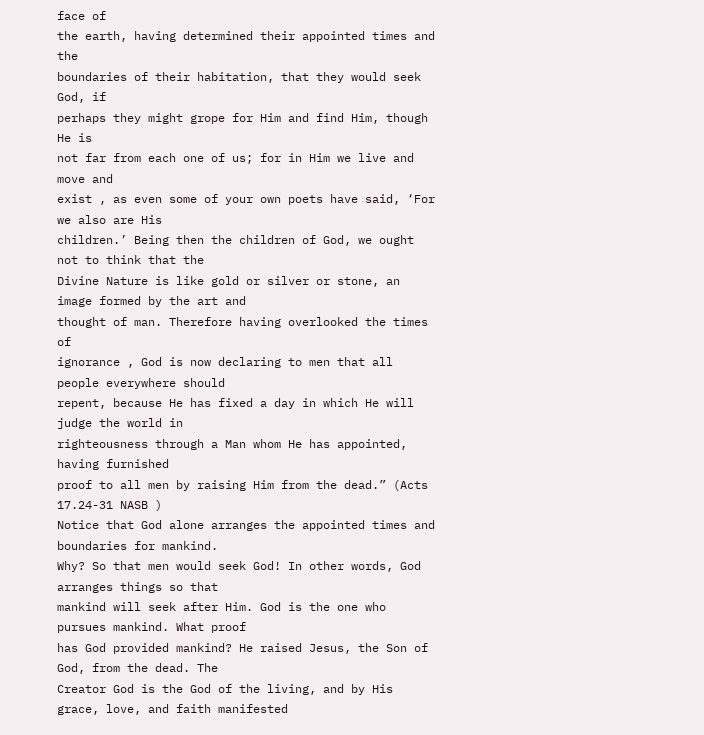face of
the earth, having determined their appointed times and the
boundaries of their habitation, that they would seek God, if
perhaps they might grope for Him and find Him, though He is
not far from each one of us; for in Him we live and move and
exist , as even some of your own poets have said, ‘For we also are His
children.’ Being then the children of God, we ought not to think that the
Divine Nature is like gold or silver or stone, an image formed by the art and
thought of man. Therefore having overlooked the times of
ignorance , God is now declaring to men that all people everywhere should
repent, because He has fixed a day in which He will judge the world in
righteousness through a Man whom He has appointed, having furnished
proof to all men by raising Him from the dead.” (Acts 17.24-31 NASB )
Notice that God alone arranges the appointed times and boundaries for mankind.
Why? So that men would seek God! In other words, God arranges things so that
mankind will seek after Him. God is the one who pursues mankind. What proof
has God provided mankind? He raised Jesus, the Son of God, from the dead. The
Creator God is the God of the living, and by His grace, love, and faith manifested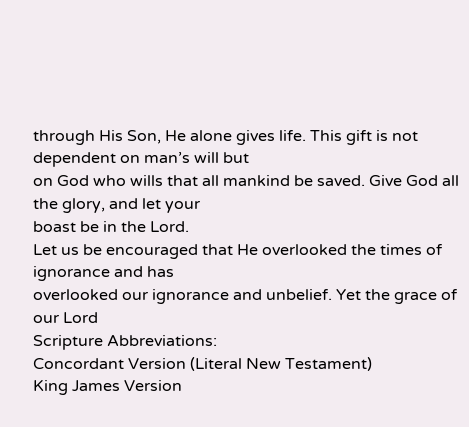through His Son, He alone gives life. This gift is not dependent on man’s will but
on God who wills that all mankind be saved. Give God all the glory, and let your
boast be in the Lord.
Let us be encouraged that He overlooked the times of ignorance and has
overlooked our ignorance and unbelief. Yet the grace of our Lord
Scripture Abbreviations:
Concordant Version (Literal New Testament)
King James Version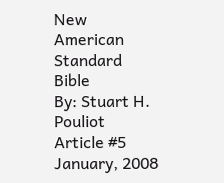New American Standard Bible
By: Stuart H. Pouliot
Article #5
January, 2008